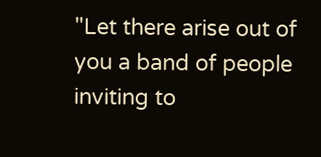"Let there arise out of you a band of people inviting to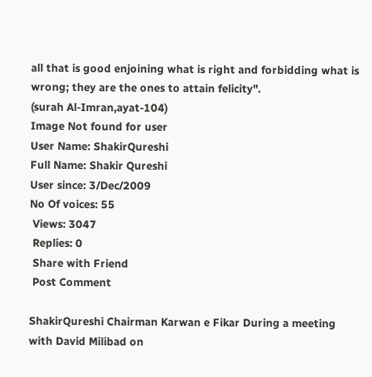all that is good enjoining what is right and forbidding what is wrong; they are the ones to attain felicity".
(surah Al-Imran,ayat-104)
Image Not found for user
User Name: ShakirQureshi
Full Name: Shakir Qureshi
User since: 3/Dec/2009
No Of voices: 55
 Views: 3047
 Replies: 0
 Share with Friend
 Post Comment

ShakirQureshi Chairman Karwan e Fikar During a meeting with David Milibad on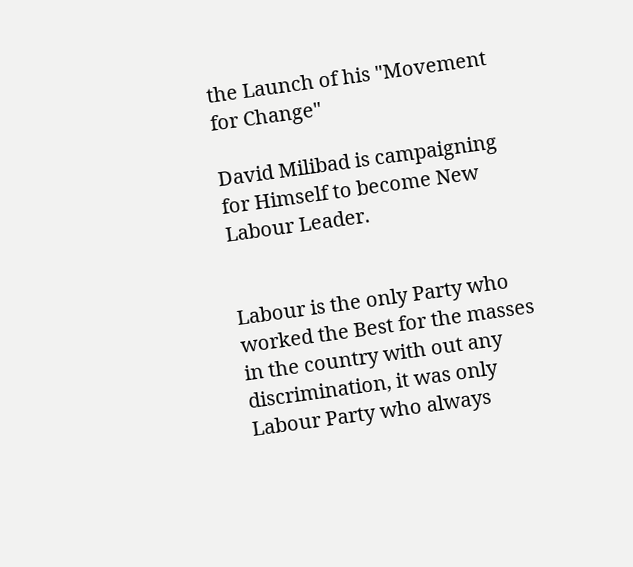the Launch of his "Movement for Change"

David Milibad is campaigning for Himself to become New Labour Leader.


Labour is the only Party who worked the Best for the masses in the country with out any discrimination, it was only Labour Party who always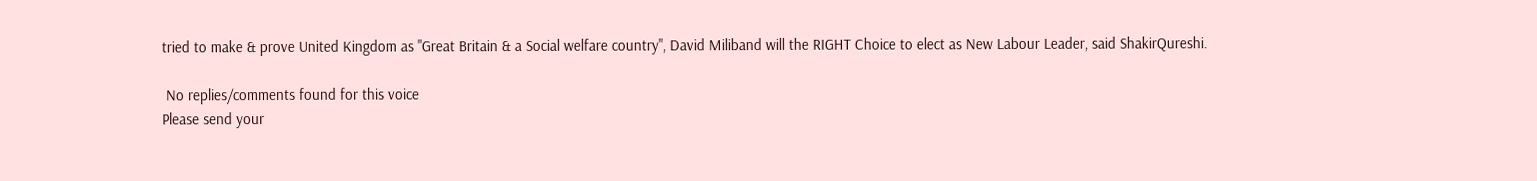tried to make & prove United Kingdom as "Great Britain & a Social welfare country", David Miliband will the RIGHT Choice to elect as New Labour Leader, said ShakirQureshi.

 No replies/comments found for this voice
Please send your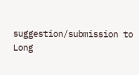suggestion/submission to
Long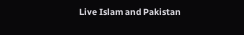Live Islam and Pakistan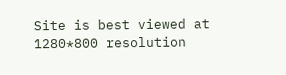Site is best viewed at 1280*800 resolution